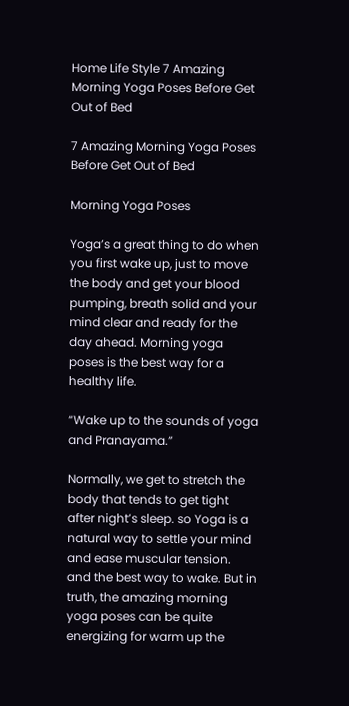Home Life Style 7 Amazing Morning Yoga Poses Before Get Out of Bed

7 Amazing Morning Yoga Poses Before Get Out of Bed

Morning Yoga Poses

Yoga’s a great thing to do when you first wake up, just to move the body and get your blood pumping, breath solid and your mind clear and ready for the day ahead. Morning yoga poses is the best way for a healthy life.

“Wake up to the sounds of yoga and Pranayama.”

Normally, we get to stretch the body that tends to get tight after night’s sleep. so Yoga is a natural way to settle your mind and ease muscular tension. and the best way to wake. But in truth, the amazing morning yoga poses can be quite energizing for warm up the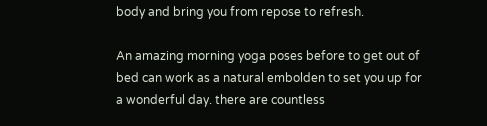body and bring you from repose to refresh.

An amazing morning yoga poses before to get out of bed can work as a natural embolden to set you up for a wonderful day. there are countless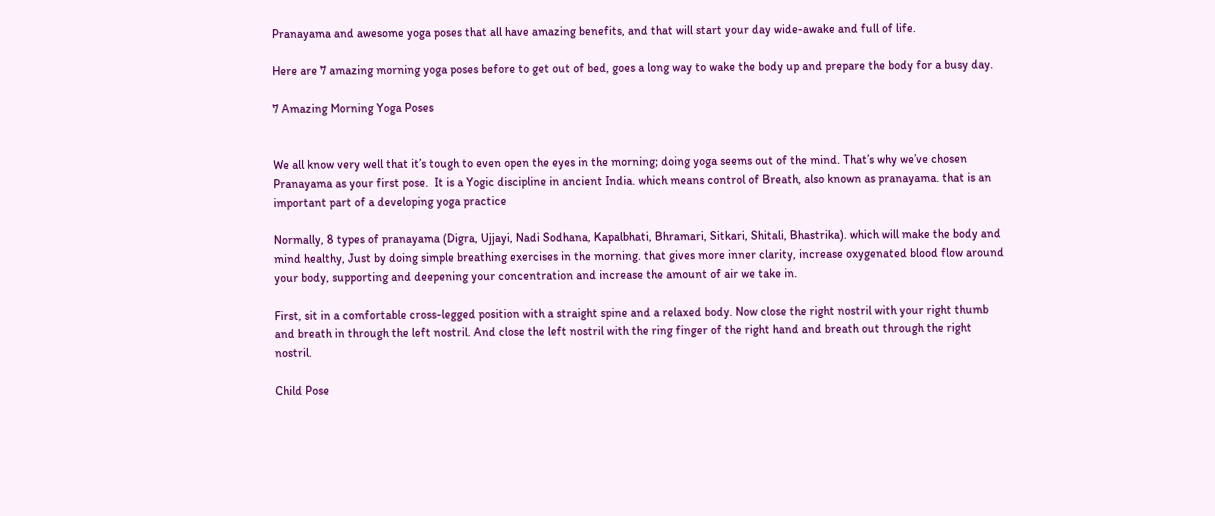Pranayama and awesome yoga poses that all have amazing benefits, and that will start your day wide-awake and full of life.

Here are 7 amazing morning yoga poses before to get out of bed, goes a long way to wake the body up and prepare the body for a busy day.

7 Amazing Morning Yoga Poses


We all know very well that it’s tough to even open the eyes in the morning; doing yoga seems out of the mind. That’s why we’ve chosen Pranayama as your first pose.  It is a Yogic discipline in ancient India. which means control of Breath, also known as pranayama. that is an important part of a developing yoga practice

Normally, 8 types of pranayama (Digra, Ujjayi, Nadi Sodhana, Kapalbhati, Bhramari, Sitkari, Shitali, Bhastrika). which will make the body and mind healthy, Just by doing simple breathing exercises in the morning. that gives more inner clarity, increase oxygenated blood flow around your body, supporting and deepening your concentration and increase the amount of air we take in.

First, sit in a comfortable cross-legged position with a straight spine and a relaxed body. Now close the right nostril with your right thumb and breath in through the left nostril. And close the left nostril with the ring finger of the right hand and breath out through the right nostril.

Child Pose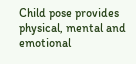Child pose provides physical, mental and emotional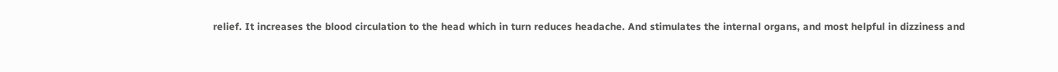relief. It increases the blood circulation to the head which in turn reduces headache. And stimulates the internal organs, and most helpful in dizziness and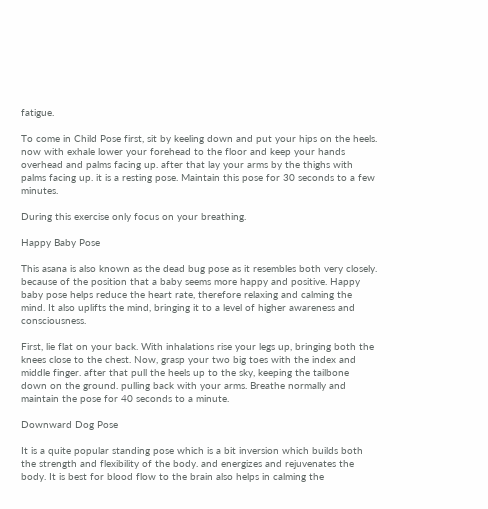fatigue.

To come in Child Pose first, sit by keeling down and put your hips on the heels. now with exhale lower your forehead to the floor and keep your hands overhead and palms facing up. after that lay your arms by the thighs with palms facing up. it is a resting pose. Maintain this pose for 30 seconds to a few minutes.

During this exercise only focus on your breathing.

Happy Baby Pose

This asana is also known as the dead bug pose as it resembles both very closely. because of the position that a baby seems more happy and positive. Happy baby pose helps reduce the heart rate, therefore relaxing and calming the mind. It also uplifts the mind, bringing it to a level of higher awareness and consciousness.

First, lie flat on your back. With inhalations rise your legs up, bringing both the knees close to the chest. Now, grasp your two big toes with the index and middle finger. after that pull the heels up to the sky, keeping the tailbone down on the ground. pulling back with your arms. Breathe normally and maintain the pose for 40 seconds to a minute.

Downward Dog Pose

It is a quite popular standing pose which is a bit inversion which builds both the strength and flexibility of the body. and energizes and rejuvenates the body. It is best for blood flow to the brain also helps in calming the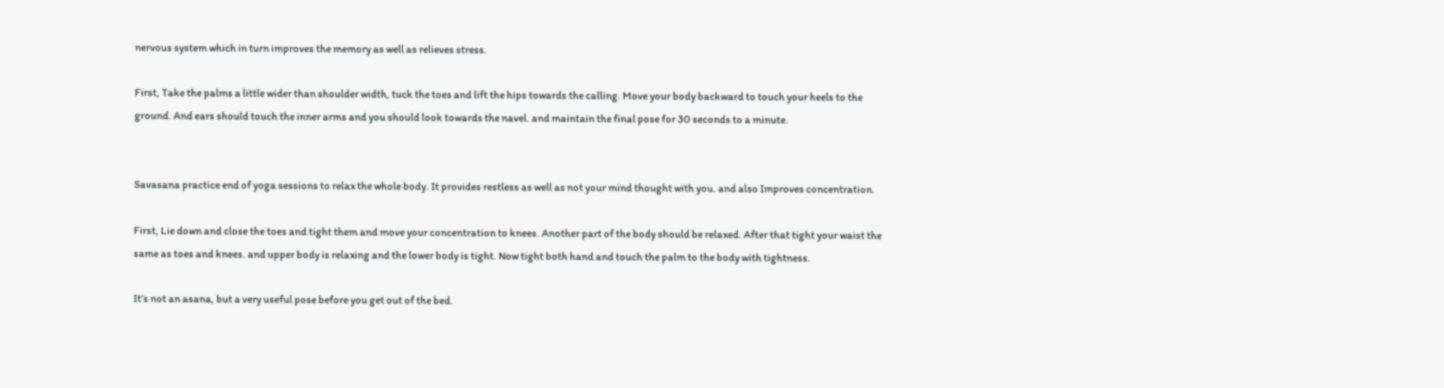nervous system which in turn improves the memory as well as relieves stress.

First, Take the palms a little wider than shoulder width, tuck the toes and lift the hips towards the calling. Move your body backward to touch your heels to the ground. And ears should touch the inner arms and you should look towards the navel. and maintain the final pose for 30 seconds to a minute.


Savasana practice end of yoga sessions to relax the whole body. It provides restless as well as not your mind thought with you. and also Improves concentration.

First, Lie down and close the toes and tight them and move your concentration to knees. Another part of the body should be relaxed. After that tight your waist the same as toes and knees. and upper body is relaxing and the lower body is tight. Now tight both hand and touch the palm to the body with tightness.

It’s not an asana, but a very useful pose before you get out of the bed.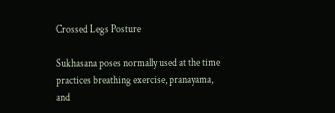Crossed Legs Posture

Sukhasana poses normally used at the time practices breathing exercise, pranayama, and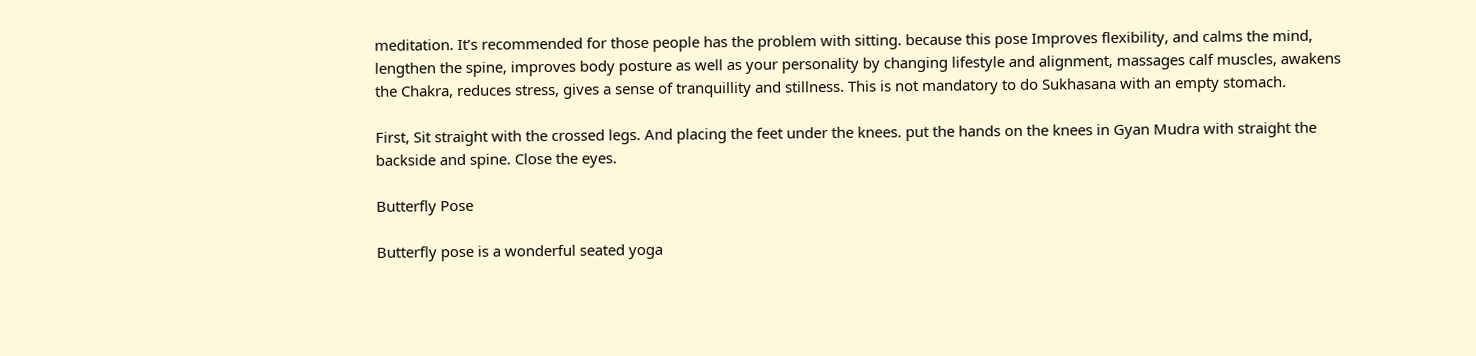meditation. It’s recommended for those people has the problem with sitting. because this pose Improves flexibility, and calms the mind,
lengthen the spine, improves body posture as well as your personality by changing lifestyle and alignment, massages calf muscles, awakens the Chakra, reduces stress, gives a sense of tranquillity and stillness. This is not mandatory to do Sukhasana with an empty stomach.

First, Sit straight with the crossed legs. And placing the feet under the knees. put the hands on the knees in Gyan Mudra with straight the backside and spine. Close the eyes.

Butterfly Pose

Butterfly pose is a wonderful seated yoga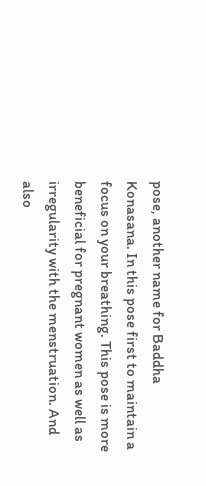pose, another name for Baddha Konasana. In this pose first to maintain a focus on your breathing. This pose is more beneficial for pregnant women as well as irregularity with the menstruation. And also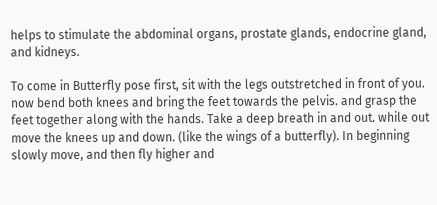helps to stimulate the abdominal organs, prostate glands, endocrine gland, and kidneys.

To come in Butterfly pose first, sit with the legs outstretched in front of you.
now bend both knees and bring the feet towards the pelvis. and grasp the feet together along with the hands. Take a deep breath in and out. while out move the knees up and down. (like the wings of a butterfly). In beginning slowly move, and then fly higher and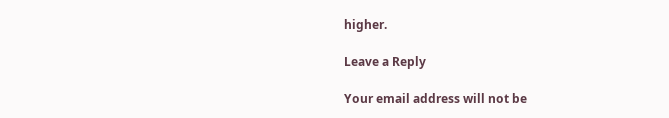higher.

Leave a Reply

Your email address will not be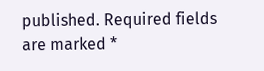published. Required fields are marked *